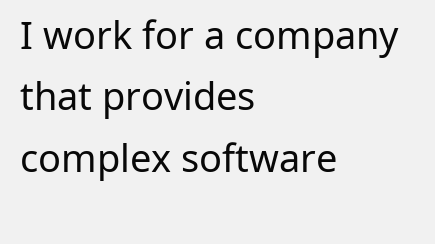I work for a company that provides complex software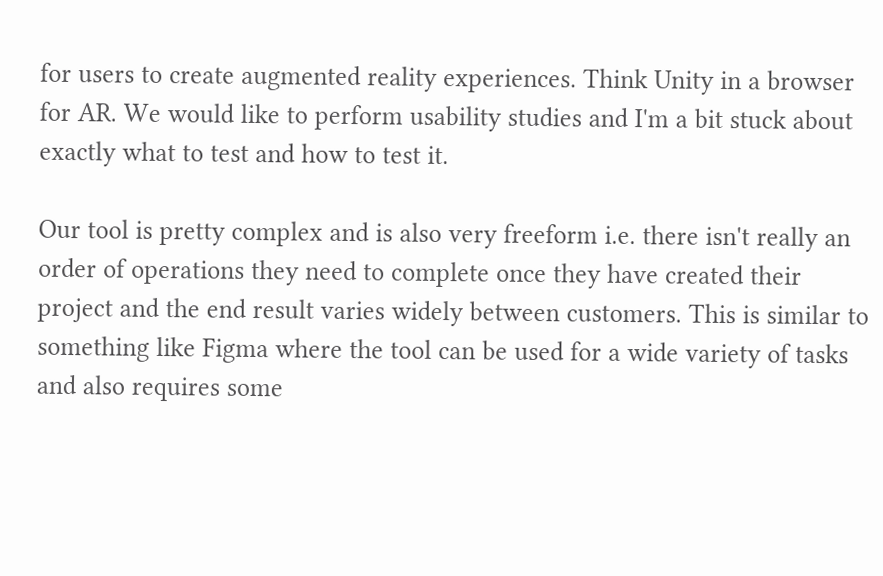for users to create augmented reality experiences. Think Unity in a browser for AR. We would like to perform usability studies and I'm a bit stuck about exactly what to test and how to test it.

Our tool is pretty complex and is also very freeform i.e. there isn't really an order of operations they need to complete once they have created their project and the end result varies widely between customers. This is similar to something like Figma where the tool can be used for a wide variety of tasks and also requires some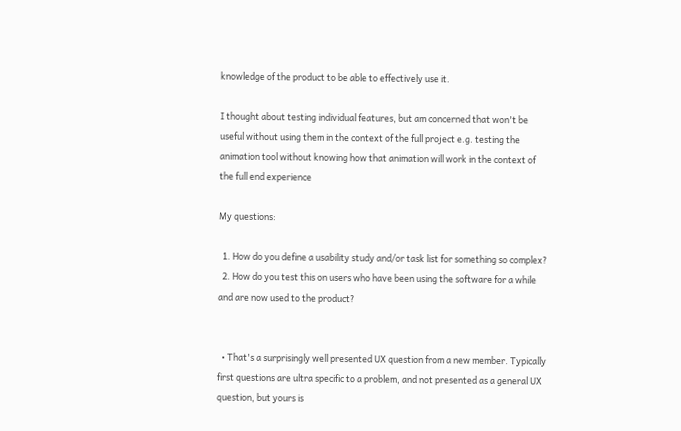knowledge of the product to be able to effectively use it.

I thought about testing individual features, but am concerned that won't be useful without using them in the context of the full project e.g. testing the animation tool without knowing how that animation will work in the context of the full end experience

My questions:

  1. How do you define a usability study and/or task list for something so complex?
  2. How do you test this on users who have been using the software for a while and are now used to the product?


  • That's a surprisingly well presented UX question from a new member. Typically first questions are ultra specific to a problem, and not presented as a general UX question, but yours is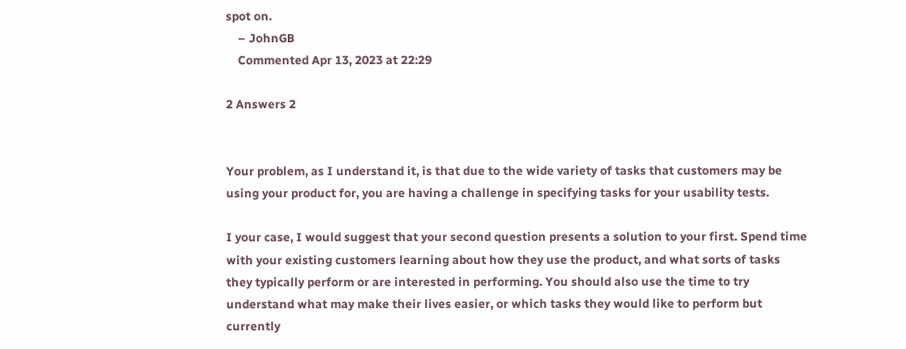spot on.
    – JohnGB
    Commented Apr 13, 2023 at 22:29

2 Answers 2


Your problem, as I understand it, is that due to the wide variety of tasks that customers may be using your product for, you are having a challenge in specifying tasks for your usability tests.

I your case, I would suggest that your second question presents a solution to your first. Spend time with your existing customers learning about how they use the product, and what sorts of tasks they typically perform or are interested in performing. You should also use the time to try understand what may make their lives easier, or which tasks they would like to perform but currently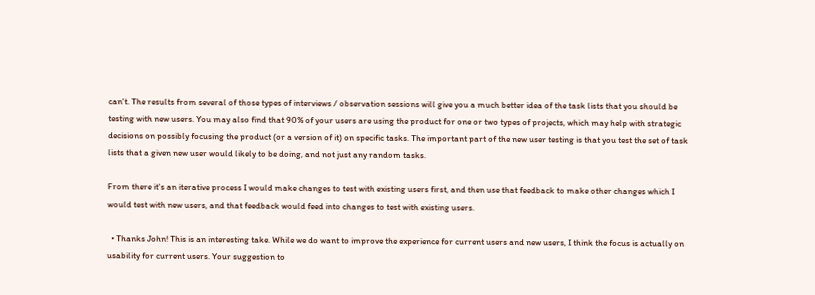can't. The results from several of those types of interviews / observation sessions will give you a much better idea of the task lists that you should be testing with new users. You may also find that 90% of your users are using the product for one or two types of projects, which may help with strategic decisions on possibly focusing the product (or a version of it) on specific tasks. The important part of the new user testing is that you test the set of task lists that a given new user would likely to be doing, and not just any random tasks.

From there it's an iterative process I would make changes to test with existing users first, and then use that feedback to make other changes which I would test with new users, and that feedback would feed into changes to test with existing users.

  • Thanks John! This is an interesting take. While we do want to improve the experience for current users and new users, I think the focus is actually on usability for current users. Your suggestion to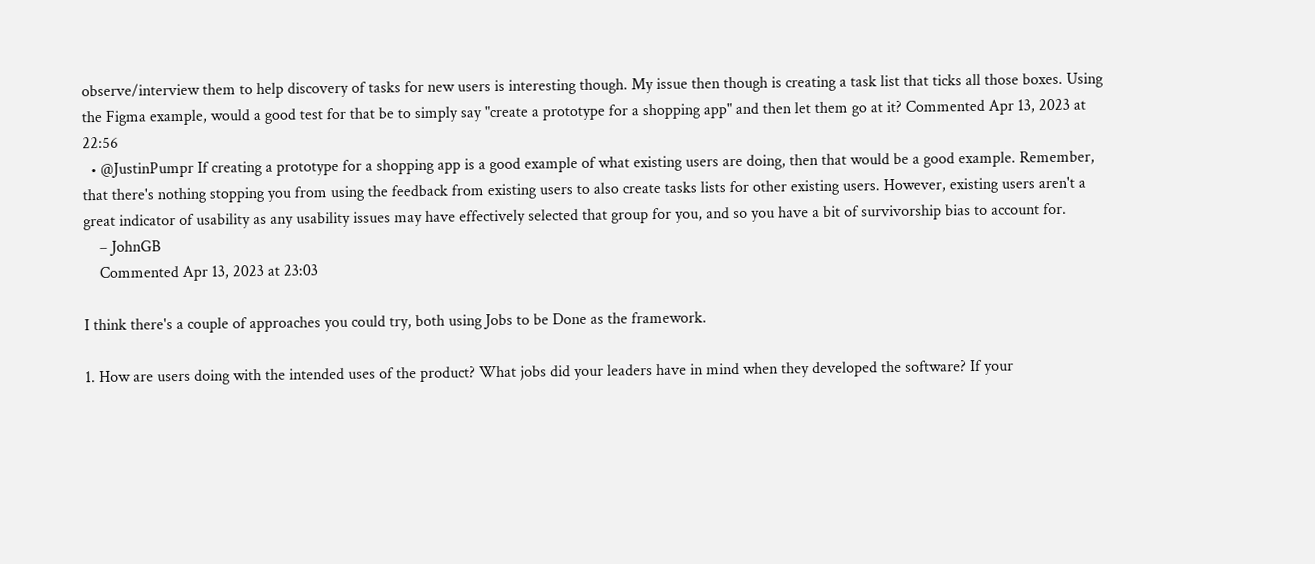observe/interview them to help discovery of tasks for new users is interesting though. My issue then though is creating a task list that ticks all those boxes. Using the Figma example, would a good test for that be to simply say "create a prototype for a shopping app" and then let them go at it? Commented Apr 13, 2023 at 22:56
  • @JustinPumpr If creating a prototype for a shopping app is a good example of what existing users are doing, then that would be a good example. Remember, that there's nothing stopping you from using the feedback from existing users to also create tasks lists for other existing users. However, existing users aren't a great indicator of usability as any usability issues may have effectively selected that group for you, and so you have a bit of survivorship bias to account for.
    – JohnGB
    Commented Apr 13, 2023 at 23:03

I think there's a couple of approaches you could try, both using Jobs to be Done as the framework.

1. How are users doing with the intended uses of the product? What jobs did your leaders have in mind when they developed the software? If your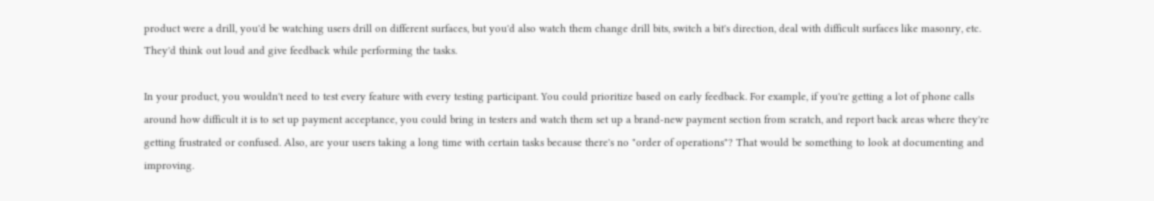product were a drill, you'd be watching users drill on different surfaces, but you'd also watch them change drill bits, switch a bit's direction, deal with difficult surfaces like masonry, etc. They'd think out loud and give feedback while performing the tasks.

In your product, you wouldn't need to test every feature with every testing participant. You could prioritize based on early feedback. For example, if you're getting a lot of phone calls around how difficult it is to set up payment acceptance, you could bring in testers and watch them set up a brand-new payment section from scratch, and report back areas where they're getting frustrated or confused. Also, are your users taking a long time with certain tasks because there's no "order of operations"? That would be something to look at documenting and improving.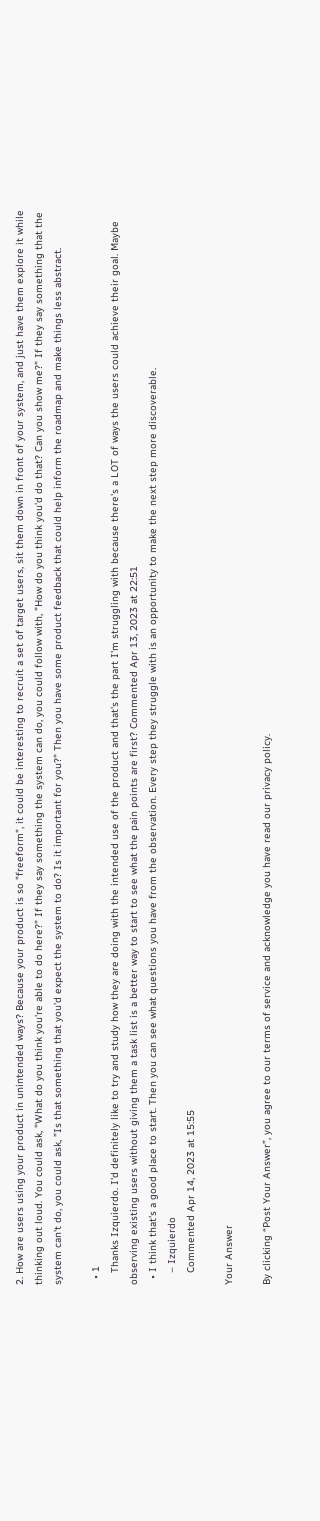2. How are users using your product in unintended ways? Because your product is so "freeform", it could be interesting to recruit a set of target users, sit them down in front of your system, and just have them explore it while thinking out loud. You could ask, "What do you think you're able to do here?" If they say something the system can do, you could follow with, "How do you think you'd do that? Can you show me?" If they say something that the system can't do, you could ask, "Is that something that you'd expect the system to do? Is it important for you?" Then you have some product feedback that could help inform the roadmap and make things less abstract.

  • 1
    Thanks Izquierdo. I'd definitely like to try and study how they are doing with the intended use of the product and that's the part I'm struggling with because there's a LOT of ways the users could achieve their goal. Maybe observing existing users without giving them a task list is a better way to start to see what the pain points are first? Commented Apr 13, 2023 at 22:51
  • I think that's a good place to start. Then you can see what questions you have from the observation. Every step they struggle with is an opportunity to make the next step more discoverable.
    – Izquierdo
    Commented Apr 14, 2023 at 15:55

Your Answer

By clicking “Post Your Answer”, you agree to our terms of service and acknowledge you have read our privacy policy.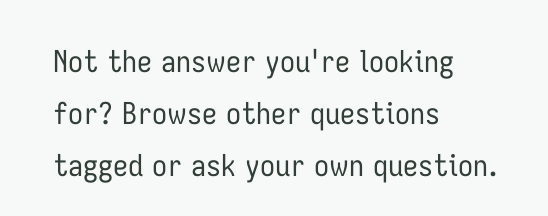Not the answer you're looking for? Browse other questions tagged or ask your own question.